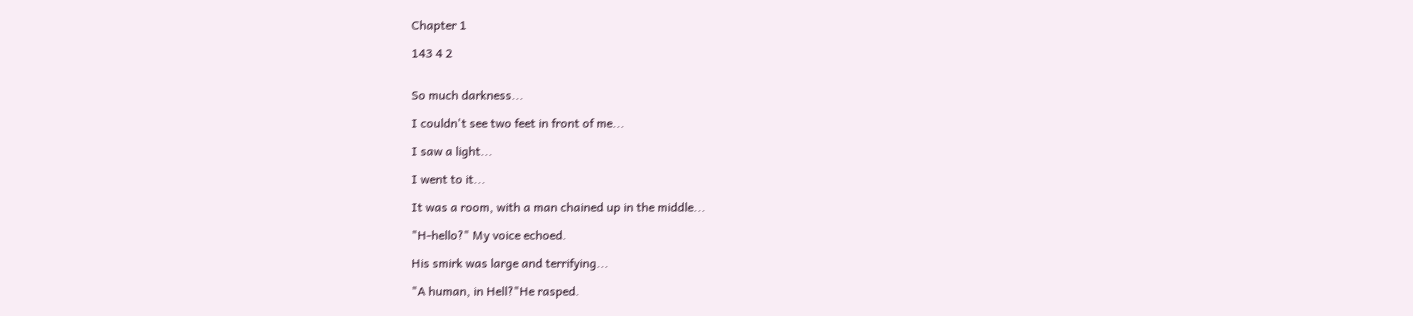Chapter 1

143 4 2


So much darkness...

I couldn't see two feet in front of me...

I saw a light...

I went to it...

It was a room, with a man chained up in the middle...

"H-hello?" My voice echoed.

His smirk was large and terrifying...

"A human, in Hell?"He rasped.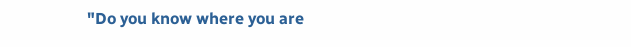"Do you know where you are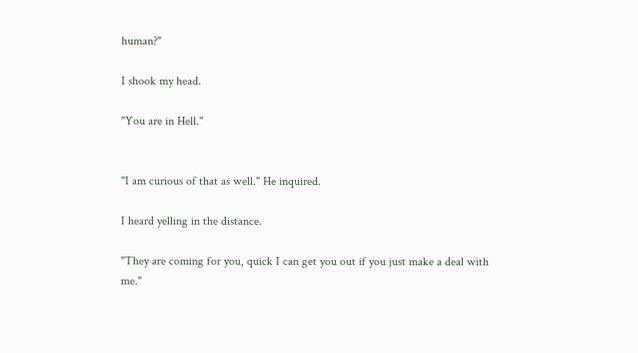human?"

I shook my head.

"You are in Hell."


"I am curious of that as well." He inquired.

I heard yelling in the distance.

"They are coming for you, quick I can get you out if you just make a deal with me."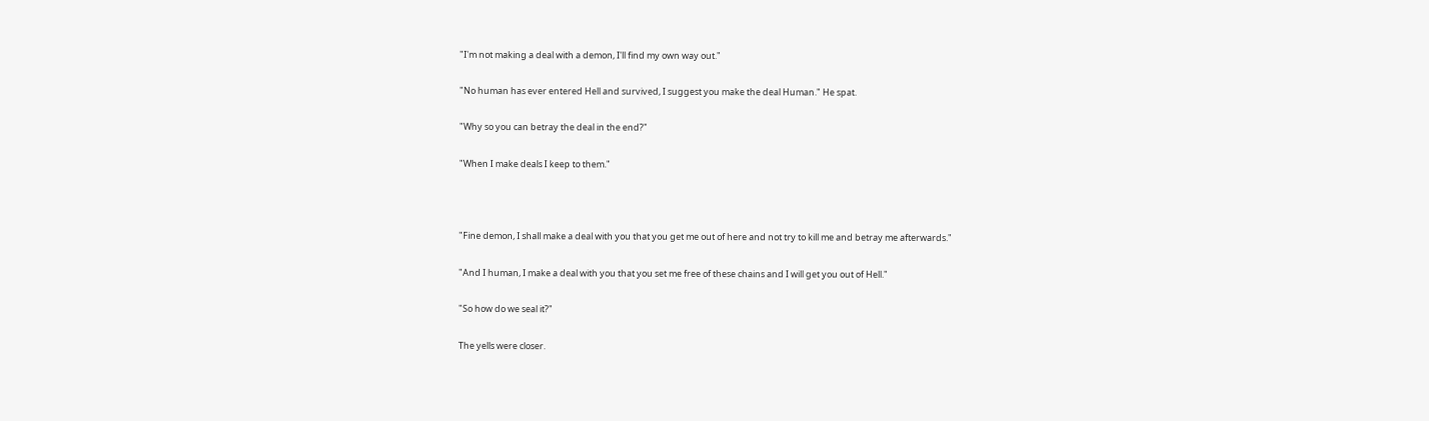"I'm not making a deal with a demon, I'll find my own way out."

"No human has ever entered Hell and survived, I suggest you make the deal Human." He spat.

"Why so you can betray the deal in the end?"

"When I make deals I keep to them."



"Fine demon, I shall make a deal with you that you get me out of here and not try to kill me and betray me afterwards."

"And I human, I make a deal with you that you set me free of these chains and I will get you out of Hell."

"So how do we seal it?"

The yells were closer.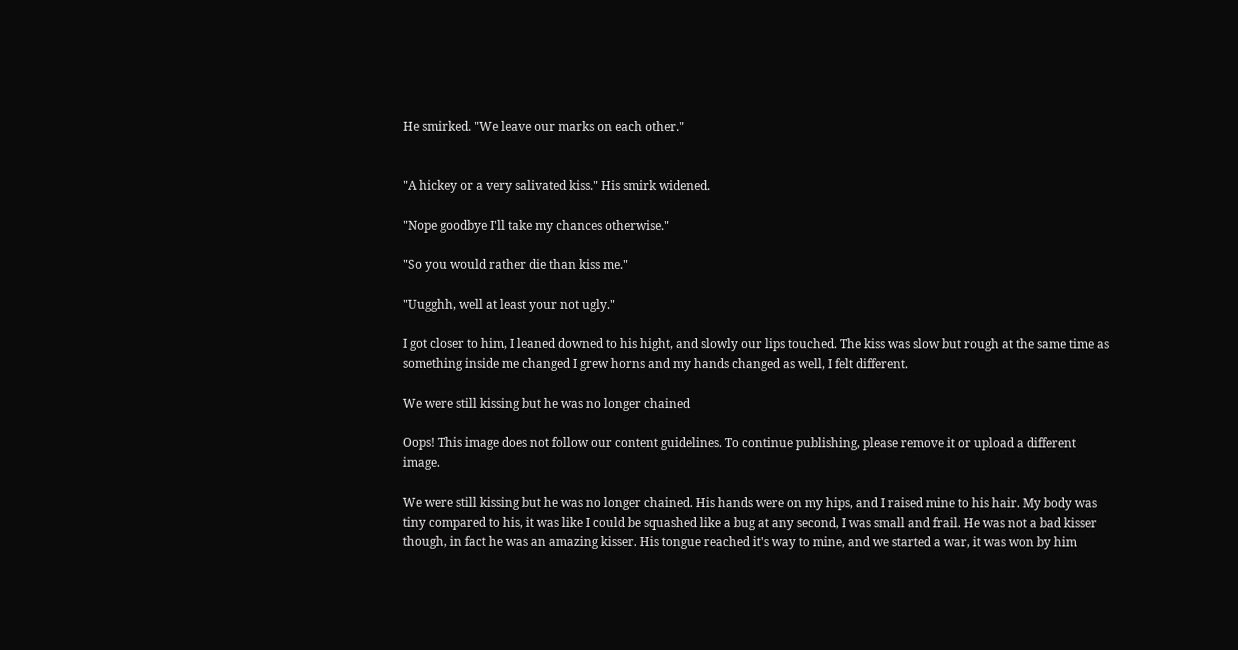He smirked. "We leave our marks on each other."


"A hickey or a very salivated kiss." His smirk widened.

"Nope goodbye I'll take my chances otherwise."

"So you would rather die than kiss me."

"Uugghh, well at least your not ugly."

I got closer to him, I leaned downed to his hight, and slowly our lips touched. The kiss was slow but rough at the same time as something inside me changed I grew horns and my hands changed as well, I felt different.

We were still kissing but he was no longer chained

Oops! This image does not follow our content guidelines. To continue publishing, please remove it or upload a different image.

We were still kissing but he was no longer chained. His hands were on my hips, and I raised mine to his hair. My body was tiny compared to his, it was like I could be squashed like a bug at any second, I was small and frail. He was not a bad kisser though, in fact he was an amazing kisser. His tongue reached it's way to mine, and we started a war, it was won by him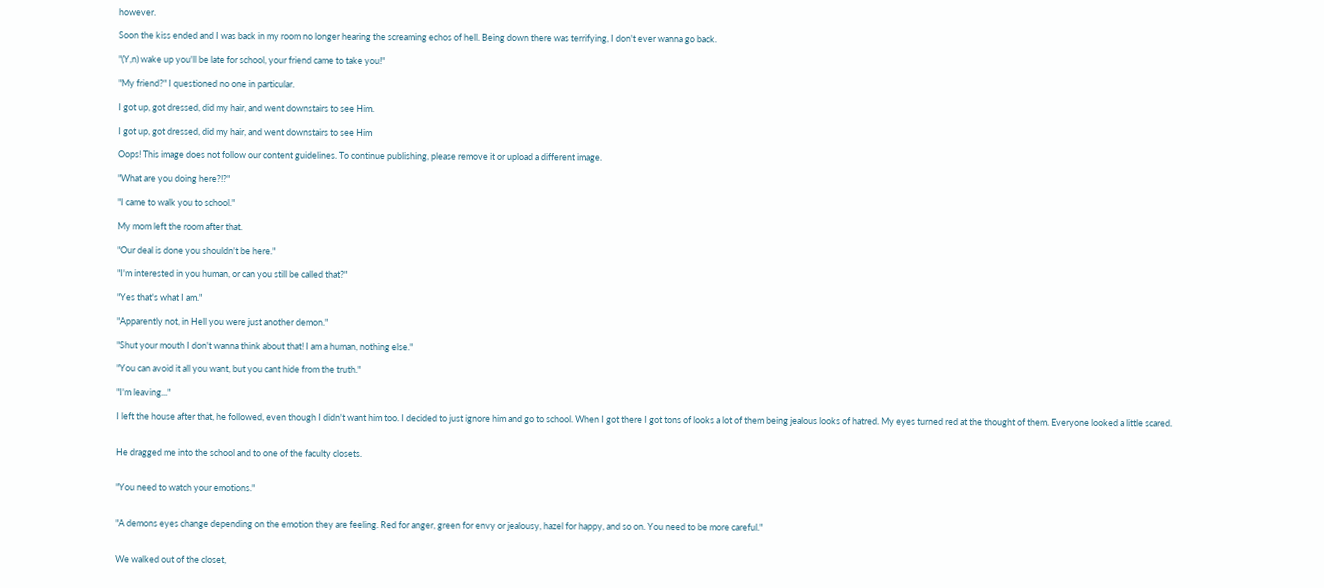however.

Soon the kiss ended and I was back in my room no longer hearing the screaming echos of hell. Being down there was terrifying, I don't ever wanna go back.

"(Y,n) wake up you'll be late for school, your friend came to take you!"

"My friend?" I questioned no one in particular.

I got up, got dressed, did my hair, and went downstairs to see Him.

I got up, got dressed, did my hair, and went downstairs to see Him

Oops! This image does not follow our content guidelines. To continue publishing, please remove it or upload a different image.

"What are you doing here?!?"

"I came to walk you to school."

My mom left the room after that.

"Our deal is done you shouldn't be here."

"I'm interested in you human, or can you still be called that?"

"Yes that's what I am."

"Apparently not, in Hell you were just another demon."

"Shut your mouth I don't wanna think about that! I am a human, nothing else."

"You can avoid it all you want, but you cant hide from the truth."

"I'm leaving..."

I left the house after that, he followed, even though I didn't want him too. I decided to just ignore him and go to school. When I got there I got tons of looks a lot of them being jealous looks of hatred. My eyes turned red at the thought of them. Everyone looked a little scared.


He dragged me into the school and to one of the faculty closets.


"You need to watch your emotions."


"A demons eyes change depending on the emotion they are feeling. Red for anger, green for envy or jealousy, hazel for happy, and so on. You need to be more careful."


We walked out of the closet,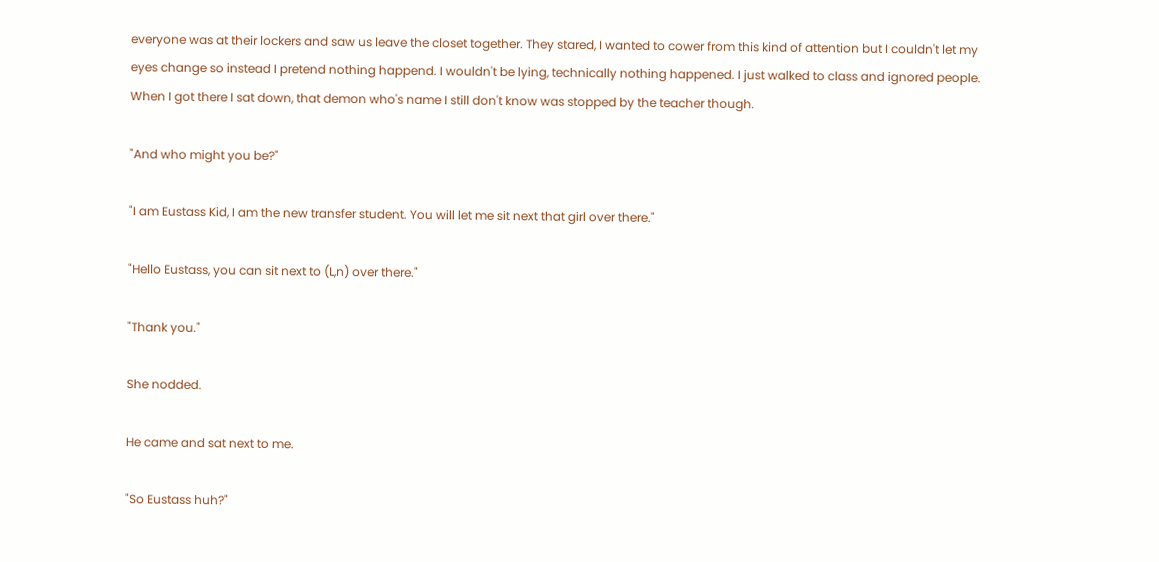everyone was at their lockers and saw us leave the closet together. They stared, I wanted to cower from this kind of attention but I couldn't let my eyes change so instead I pretend nothing happend. I wouldn't be lying, technically nothing happened. I just walked to class and ignored people. When I got there I sat down, that demon who's name I still don't know was stopped by the teacher though.

"And who might you be?"

"I am Eustass Kid, I am the new transfer student. You will let me sit next that girl over there."

"Hello Eustass, you can sit next to (L,n) over there."

"Thank you."

She nodded.

He came and sat next to me.

"So Eustass huh?"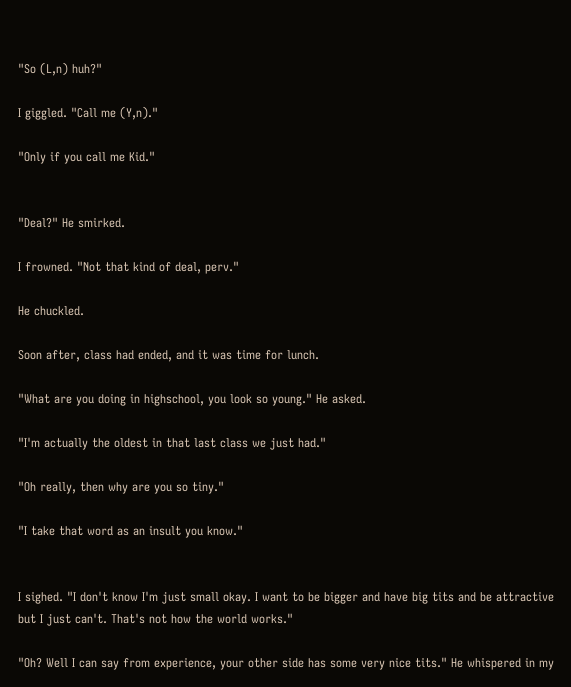"So (L,n) huh?"

I giggled. "Call me (Y,n)."

"Only if you call me Kid."


"Deal?" He smirked.

I frowned. "Not that kind of deal, perv."

He chuckled.

Soon after, class had ended, and it was time for lunch.

"What are you doing in highschool, you look so young." He asked.

"I'm actually the oldest in that last class we just had."

"Oh really, then why are you so tiny."

"I take that word as an insult you know."


I sighed. "I don't know I'm just small okay. I want to be bigger and have big tits and be attractive but I just can't. That's not how the world works."

"Oh? Well I can say from experience, your other side has some very nice tits." He whispered in my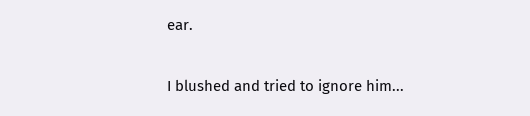ear.

I blushed and tried to ignore him...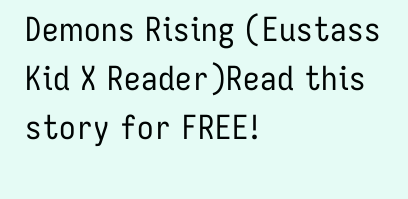Demons Rising (Eustass Kid X Reader)Read this story for FREE!